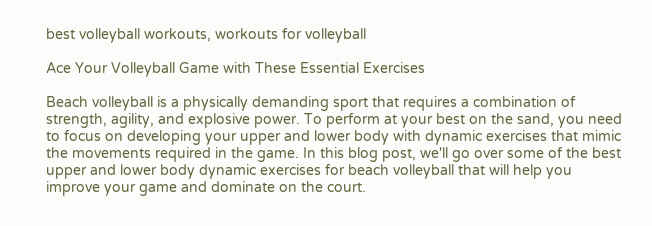best volleyball workouts, workouts for volleyball

Ace Your Volleyball Game with These Essential Exercises

Beach volleyball is a physically demanding sport that requires a combination of strength, agility, and explosive power. To perform at your best on the sand, you need to focus on developing your upper and lower body with dynamic exercises that mimic the movements required in the game. In this blog post, we'll go over some of the best upper and lower body dynamic exercises for beach volleyball that will help you improve your game and dominate on the court.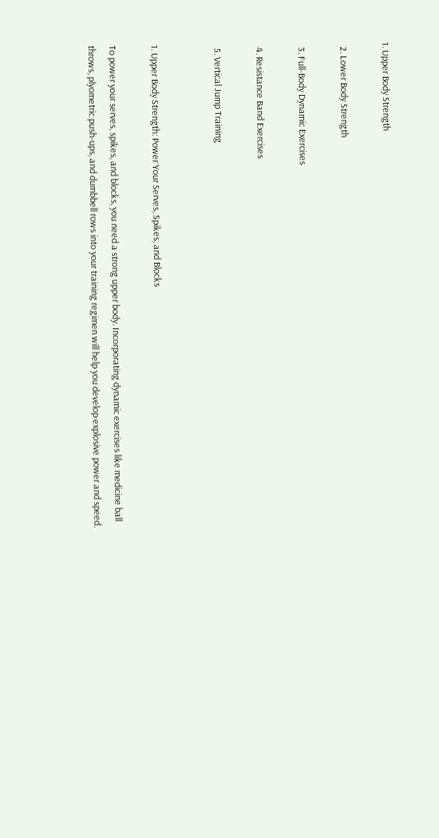1. Upper Body Strength

  2. Lower Body Strength

  3. Full-Body Dynamic Exercises

  4. Resistance Band Exercises

  5. Vertical Jump Training


1. Upper Body Strength: Power Your Serves, Spikes, and Blocks

To power your serves, spikes, and blocks, you need a strong upper body. Incorporating dynamic exercises like medicine ball throws, plyometric push-ups, and dumbbell rows into your training regimen will help you develop explosive power and speed.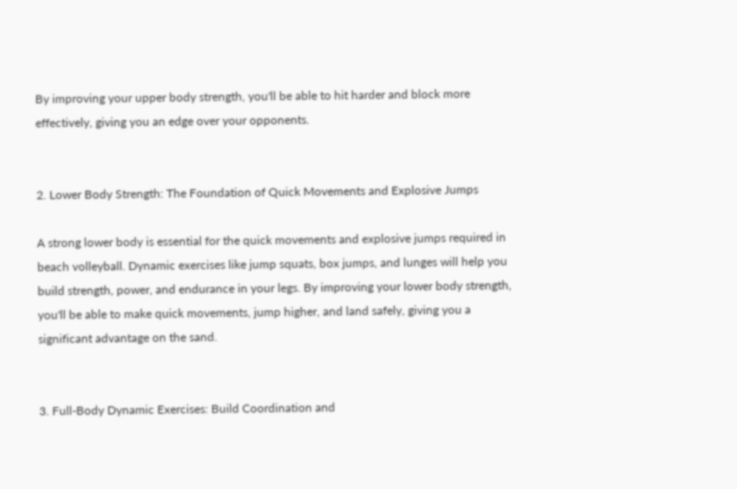By improving your upper body strength, you'll be able to hit harder and block more effectively, giving you an edge over your opponents.


2. Lower Body Strength: The Foundation of Quick Movements and Explosive Jumps

A strong lower body is essential for the quick movements and explosive jumps required in beach volleyball. Dynamic exercises like jump squats, box jumps, and lunges will help you build strength, power, and endurance in your legs. By improving your lower body strength, you'll be able to make quick movements, jump higher, and land safely, giving you a significant advantage on the sand.


3. Full-Body Dynamic Exercises: Build Coordination and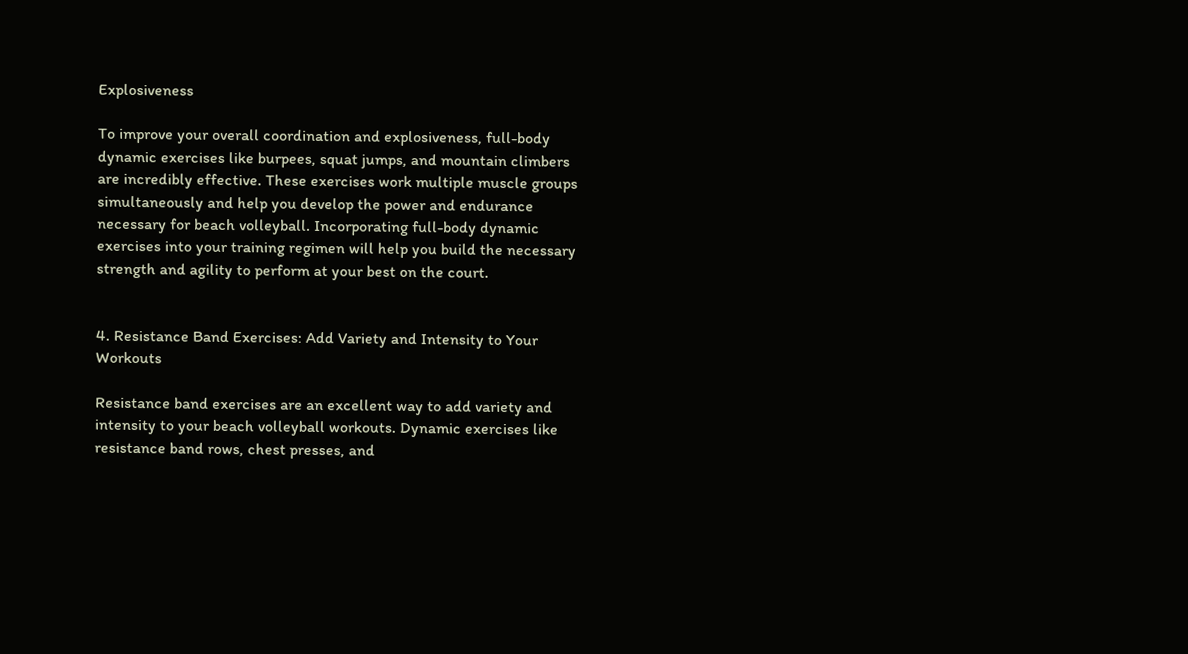Explosiveness

To improve your overall coordination and explosiveness, full-body dynamic exercises like burpees, squat jumps, and mountain climbers are incredibly effective. These exercises work multiple muscle groups simultaneously and help you develop the power and endurance necessary for beach volleyball. Incorporating full-body dynamic exercises into your training regimen will help you build the necessary strength and agility to perform at your best on the court.


4. Resistance Band Exercises: Add Variety and Intensity to Your Workouts

Resistance band exercises are an excellent way to add variety and intensity to your beach volleyball workouts. Dynamic exercises like resistance band rows, chest presses, and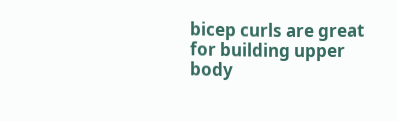bicep curls are great for building upper body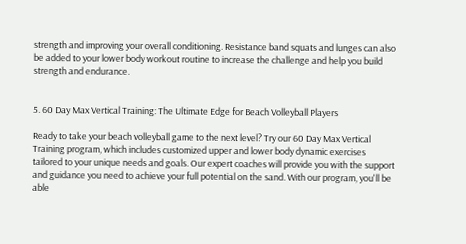strength and improving your overall conditioning. Resistance band squats and lunges can also be added to your lower body workout routine to increase the challenge and help you build strength and endurance.


5. 60 Day Max Vertical Training: The Ultimate Edge for Beach Volleyball Players

Ready to take your beach volleyball game to the next level? Try our 60 Day Max Vertical Training program, which includes customized upper and lower body dynamic exercises tailored to your unique needs and goals. Our expert coaches will provide you with the support and guidance you need to achieve your full potential on the sand. With our program, you'll be able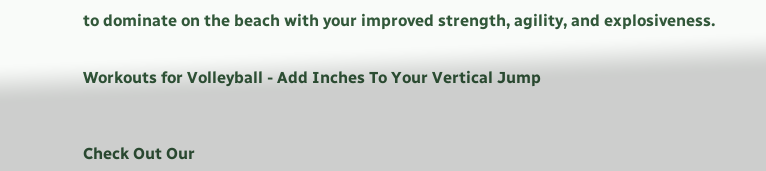to dominate on the beach with your improved strength, agility, and explosiveness.


Workouts for Volleyball - Add Inches To Your Vertical Jump



Check Out Our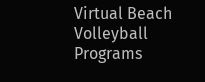Virtual Beach Volleyball Programs